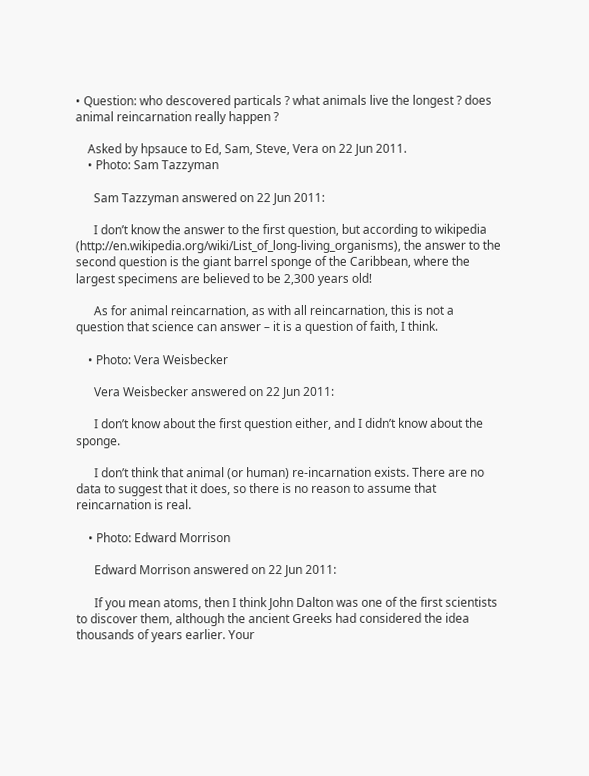• Question: who descovered particals ? what animals live the longest ? does animal reincarnation really happen ?

    Asked by hpsauce to Ed, Sam, Steve, Vera on 22 Jun 2011.
    • Photo: Sam Tazzyman

      Sam Tazzyman answered on 22 Jun 2011:

      I don’t know the answer to the first question, but according to wikipedia (http://en.wikipedia.org/wiki/List_of_long-living_organisms), the answer to the second question is the giant barrel sponge of the Caribbean, where the largest specimens are believed to be 2,300 years old!

      As for animal reincarnation, as with all reincarnation, this is not a question that science can answer – it is a question of faith, I think.

    • Photo: Vera Weisbecker

      Vera Weisbecker answered on 22 Jun 2011:

      I don’t know about the first question either, and I didn’t know about the sponge.

      I don’t think that animal (or human) re-incarnation exists. There are no data to suggest that it does, so there is no reason to assume that reincarnation is real.

    • Photo: Edward Morrison

      Edward Morrison answered on 22 Jun 2011:

      If you mean atoms, then I think John Dalton was one of the first scientists to discover them, although the ancient Greeks had considered the idea thousands of years earlier. Your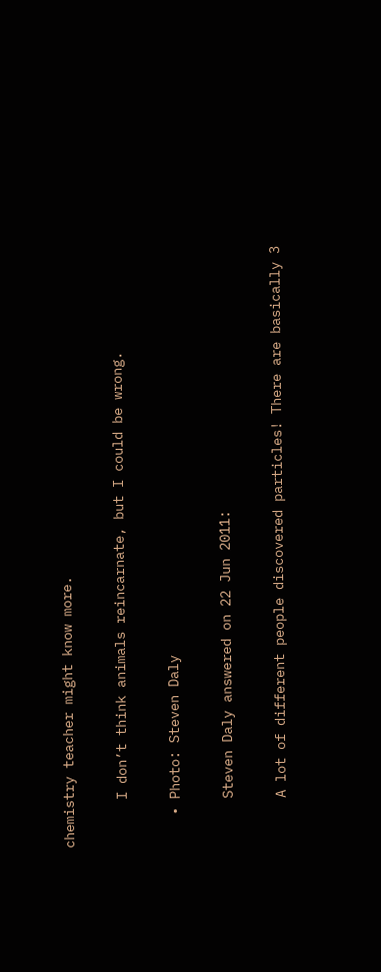chemistry teacher might know more.

      I don’t think animals reincarnate, but I could be wrong.

    • Photo: Steven Daly

      Steven Daly answered on 22 Jun 2011:

      A lot of different people discovered particles! There are basically 3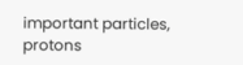important particles, protons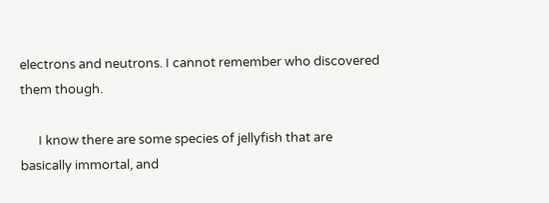electrons and neutrons. I cannot remember who discovered them though.

      I know there are some species of jellyfish that are basically immortal, and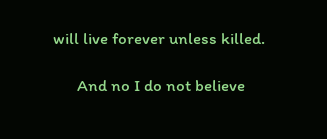will live forever unless killed.

      And no I do not believe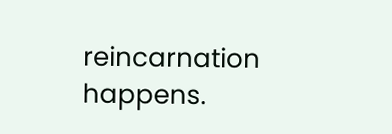reincarnation happens.